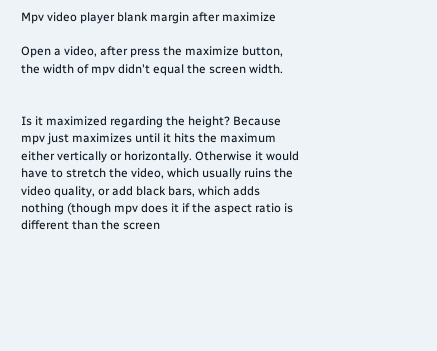Mpv video player blank margin after maximize

Open a video, after press the maximize button, the width of mpv didn't equal the screen width.


Is it maximized regarding the height? Because mpv just maximizes until it hits the maximum either vertically or horizontally. Otherwise it would have to stretch the video, which usually ruins the video quality, or add black bars, which adds nothing (though mpv does it if the aspect ratio is different than the screen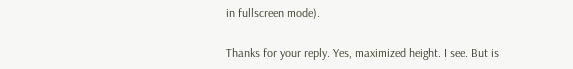in fullscreen mode).

Thanks for your reply. Yes, maximized height. I see. But is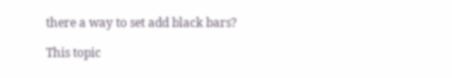there a way to set add black bars?

This topic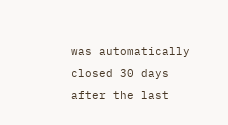was automatically closed 30 days after the last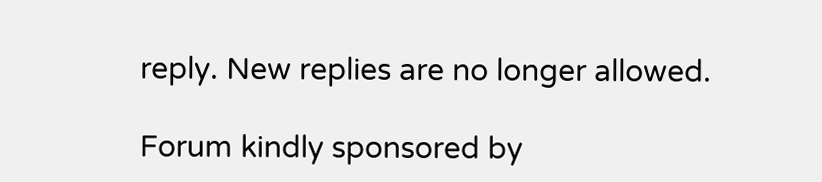reply. New replies are no longer allowed.

Forum kindly sponsored by